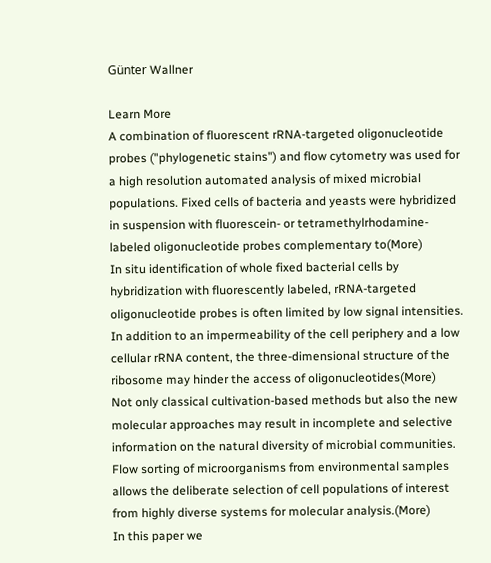Günter Wallner

Learn More
A combination of fluorescent rRNA-targeted oligonucleotide probes ("phylogenetic stains") and flow cytometry was used for a high resolution automated analysis of mixed microbial populations. Fixed cells of bacteria and yeasts were hybridized in suspension with fluorescein- or tetramethylrhodamine-labeled oligonucleotide probes complementary to(More)
In situ identification of whole fixed bacterial cells by hybridization with fluorescently labeled, rRNA-targeted oligonucleotide probes is often limited by low signal intensities. In addition to an impermeability of the cell periphery and a low cellular rRNA content, the three-dimensional structure of the ribosome may hinder the access of oligonucleotides(More)
Not only classical cultivation-based methods but also the new molecular approaches may result in incomplete and selective information on the natural diversity of microbial communities. Flow sorting of microorganisms from environmental samples allows the deliberate selection of cell populations of interest from highly diverse systems for molecular analysis.(More)
In this paper we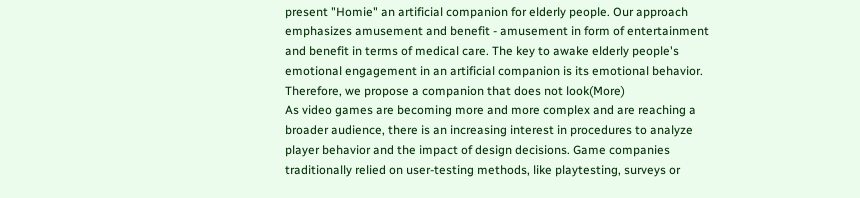present "Homie" an artificial companion for elderly people. Our approach emphasizes amusement and benefit - amusement in form of entertainment and benefit in terms of medical care. The key to awake elderly people's emotional engagement in an artificial companion is its emotional behavior. Therefore, we propose a companion that does not look(More)
As video games are becoming more and more complex and are reaching a broader audience, there is an increasing interest in procedures to analyze player behavior and the impact of design decisions. Game companies traditionally relied on user-testing methods, like playtesting, surveys or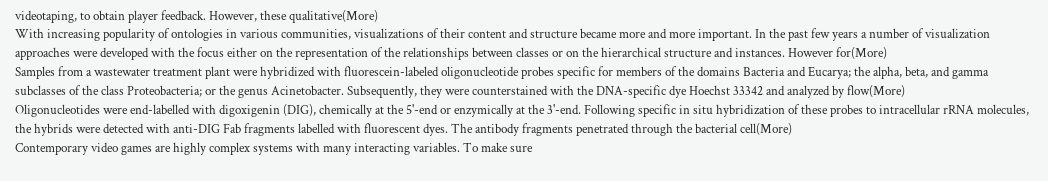videotaping, to obtain player feedback. However, these qualitative(More)
With increasing popularity of ontologies in various communities, visualizations of their content and structure became more and more important. In the past few years a number of visualization approaches were developed with the focus either on the representation of the relationships between classes or on the hierarchical structure and instances. However for(More)
Samples from a wastewater treatment plant were hybridized with fluorescein-labeled oligonucleotide probes specific for members of the domains Bacteria and Eucarya; the alpha, beta, and gamma subclasses of the class Proteobacteria; or the genus Acinetobacter. Subsequently, they were counterstained with the DNA-specific dye Hoechst 33342 and analyzed by flow(More)
Oligonucleotides were end-labelled with digoxigenin (DIG), chemically at the 5'-end or enzymically at the 3'-end. Following specific in situ hybridization of these probes to intracellular rRNA molecules, the hybrids were detected with anti-DIG Fab fragments labelled with fluorescent dyes. The antibody fragments penetrated through the bacterial cell(More)
Contemporary video games are highly complex systems with many interacting variables. To make sure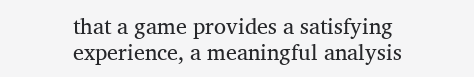that a game provides a satisfying experience, a meaningful analysis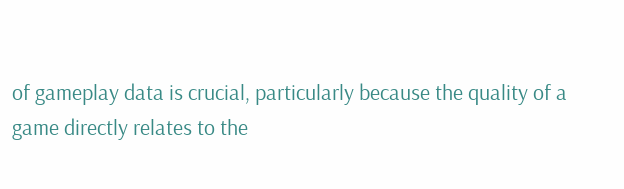of gameplay data is crucial, particularly because the quality of a game directly relates to the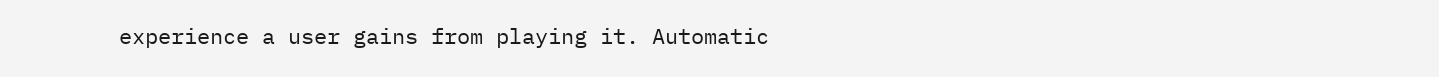experience a user gains from playing it. Automatic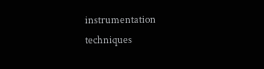instrumentation techniques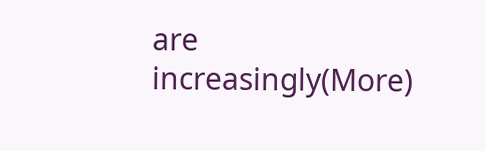are increasingly(More)